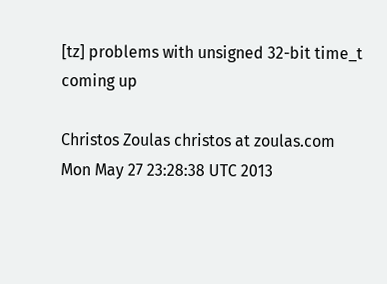[tz] problems with unsigned 32-bit time_t coming up

Christos Zoulas christos at zoulas.com
Mon May 27 23:28:38 UTC 2013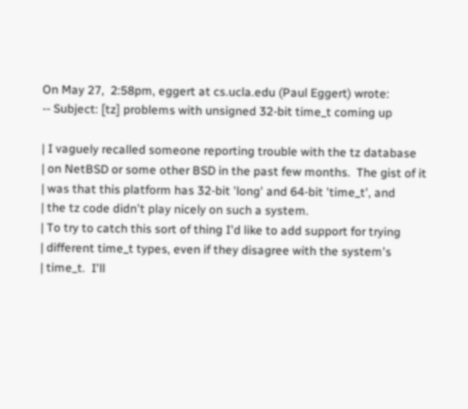On May 27,  2:58pm, eggert at cs.ucla.edu (Paul Eggert) wrote:
-- Subject: [tz] problems with unsigned 32-bit time_t coming up

| I vaguely recalled someone reporting trouble with the tz database
| on NetBSD or some other BSD in the past few months.  The gist of it
| was that this platform has 32-bit 'long' and 64-bit 'time_t', and
| the tz code didn't play nicely on such a system.
| To try to catch this sort of thing I'd like to add support for trying
| different time_t types, even if they disagree with the system's
| time_t.  I'll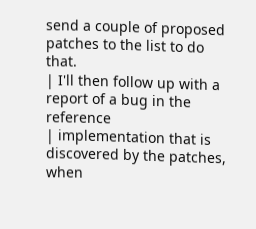send a couple of proposed patches to the list to do that.
| I'll then follow up with a report of a bug in the reference
| implementation that is discovered by the patches, when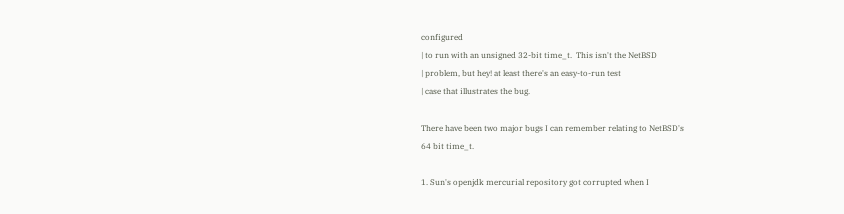configured
| to run with an unsigned 32-bit time_t.  This isn't the NetBSD
| problem, but hey! at least there's an easy-to-run test
| case that illustrates the bug.

There have been two major bugs I can remember relating to NetBSD's
64 bit time_t.

1. Sun's openjdk mercurial repository got corrupted when I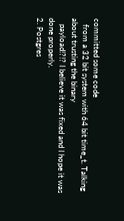committed some code
   from a 32 bit system with 64 bit time_t. Talking about trusting the binary
   payload!?!? I believe it was fixed and I hope it was done properly.
2. Postgres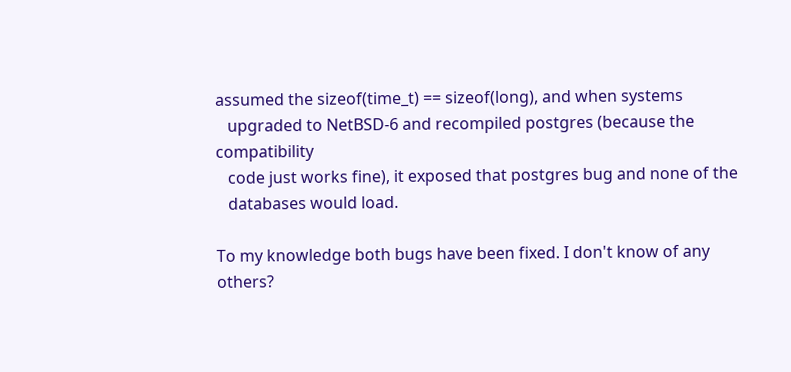assumed the sizeof(time_t) == sizeof(long), and when systems
   upgraded to NetBSD-6 and recompiled postgres (because the compatibility
   code just works fine), it exposed that postgres bug and none of the
   databases would load.

To my knowledge both bugs have been fixed. I don't know of any others?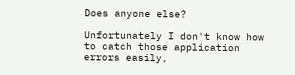Does anyone else?

Unfortunately I don't know how to catch those application errors easily,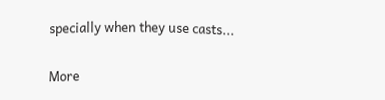specially when they use casts...


More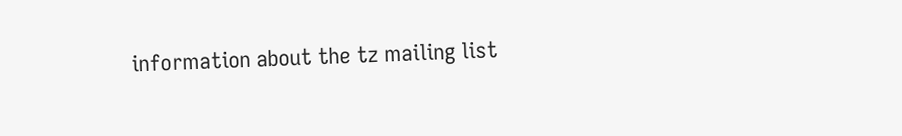information about the tz mailing list